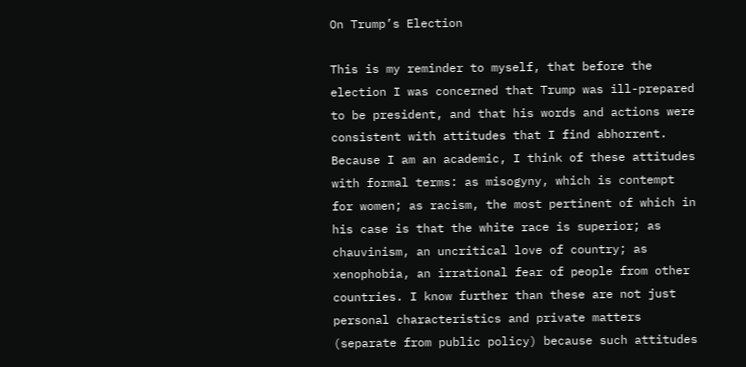On Trump’s Election

This is my reminder to myself, that before the election I was concerned that Trump was ill-prepared to be president, and that his words and actions were consistent with attitudes that I find abhorrent. Because I am an academic, I think of these attitudes with formal terms: as misogyny, which is contempt for women; as racism, the most pertinent of which in his case is that the white race is superior; as chauvinism, an uncritical love of country; as xenophobia, an irrational fear of people from other countries. I know further than these are not just personal characteristics and private matters (separate from public policy) because such attitudes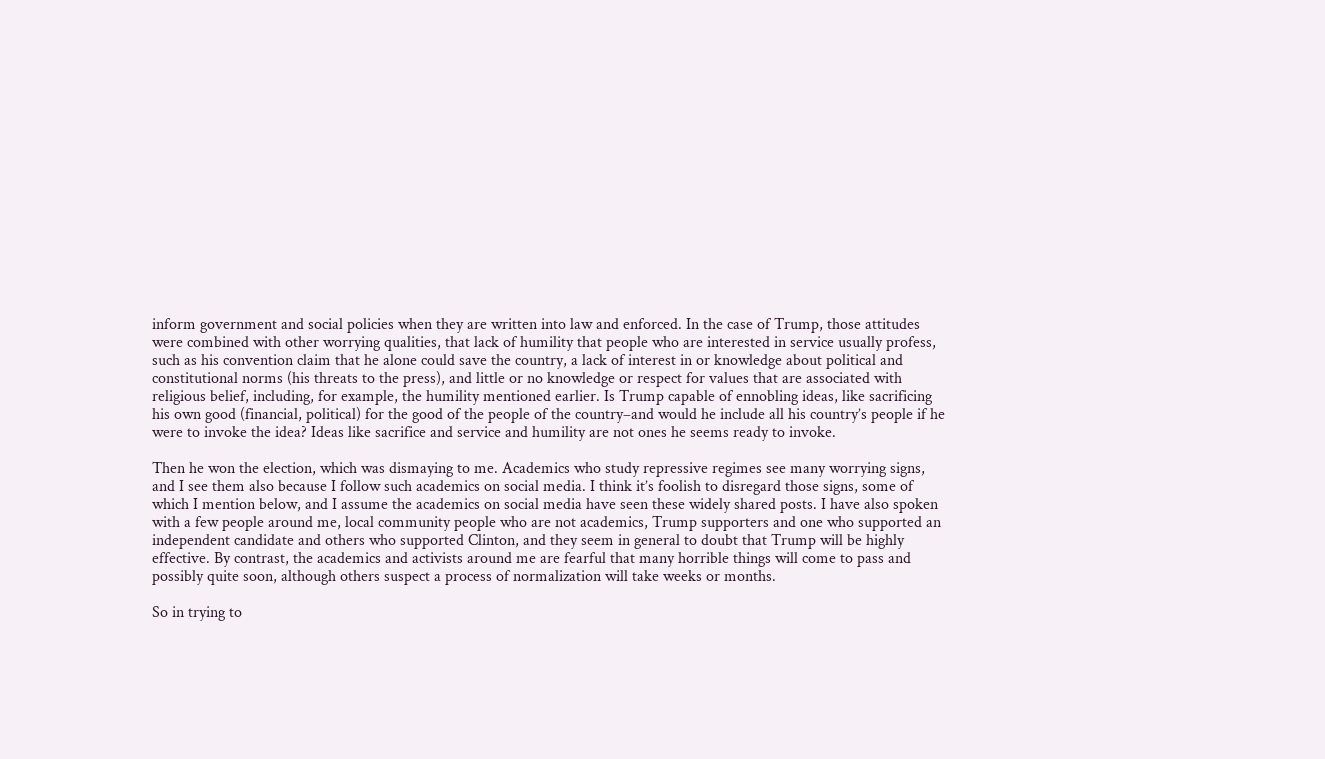inform government and social policies when they are written into law and enforced. In the case of Trump, those attitudes were combined with other worrying qualities, that lack of humility that people who are interested in service usually profess, such as his convention claim that he alone could save the country, a lack of interest in or knowledge about political and constitutional norms (his threats to the press), and little or no knowledge or respect for values that are associated with religious belief, including, for example, the humility mentioned earlier. Is Trump capable of ennobling ideas, like sacrificing his own good (financial, political) for the good of the people of the country–and would he include all his country’s people if he were to invoke the idea? Ideas like sacrifice and service and humility are not ones he seems ready to invoke.

Then he won the election, which was dismaying to me. Academics who study repressive regimes see many worrying signs, and I see them also because I follow such academics on social media. I think it’s foolish to disregard those signs, some of which I mention below, and I assume the academics on social media have seen these widely shared posts. I have also spoken with a few people around me, local community people who are not academics, Trump supporters and one who supported an independent candidate and others who supported Clinton, and they seem in general to doubt that Trump will be highly effective. By contrast, the academics and activists around me are fearful that many horrible things will come to pass and possibly quite soon, although others suspect a process of normalization will take weeks or months.

So in trying to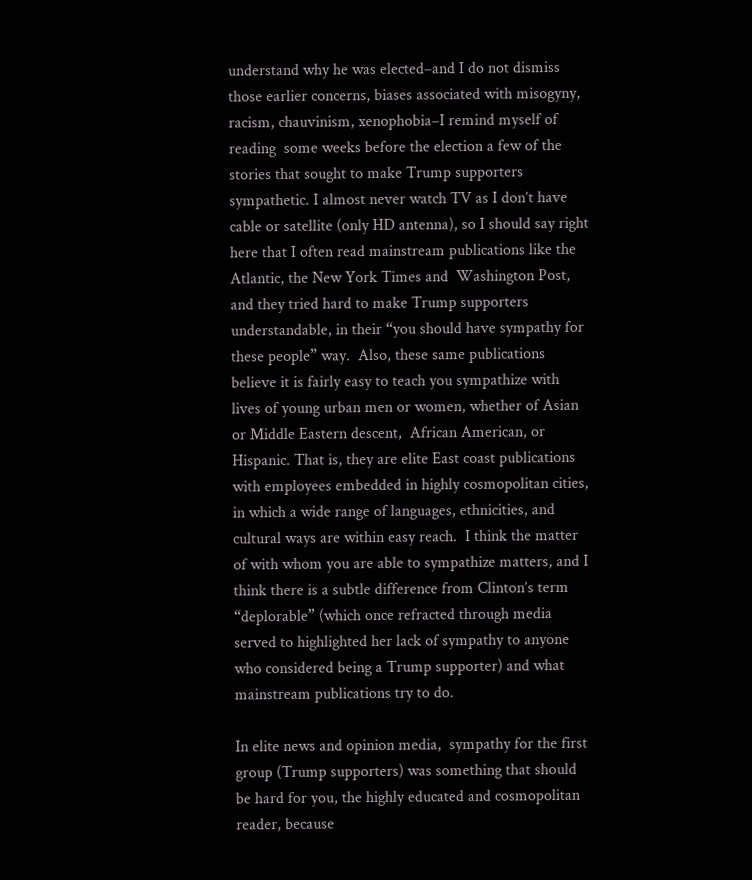understand why he was elected–and I do not dismiss those earlier concerns, biases associated with misogyny, racism, chauvinism, xenophobia–I remind myself of reading  some weeks before the election a few of the stories that sought to make Trump supporters sympathetic. I almost never watch TV as I don’t have cable or satellite (only HD antenna), so I should say right here that I often read mainstream publications like the Atlantic, the New York Times and  Washington Post, and they tried hard to make Trump supporters understandable, in their “you should have sympathy for these people” way.  Also, these same publications believe it is fairly easy to teach you sympathize with lives of young urban men or women, whether of Asian or Middle Eastern descent,  African American, or Hispanic. That is, they are elite East coast publications with employees embedded in highly cosmopolitan cities, in which a wide range of languages, ethnicities, and cultural ways are within easy reach.  I think the matter of with whom you are able to sympathize matters, and I think there is a subtle difference from Clinton’s term “deplorable” (which once refracted through media served to highlighted her lack of sympathy to anyone who considered being a Trump supporter) and what mainstream publications try to do.

In elite news and opinion media,  sympathy for the first group (Trump supporters) was something that should be hard for you, the highly educated and cosmopolitan reader, because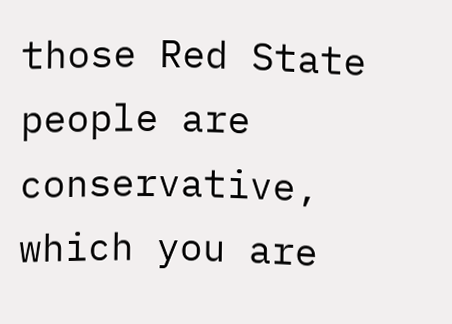those Red State people are conservative, which you are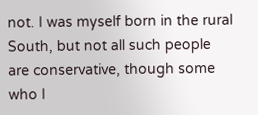not. I was myself born in the rural South, but not all such people are conservative, though some who I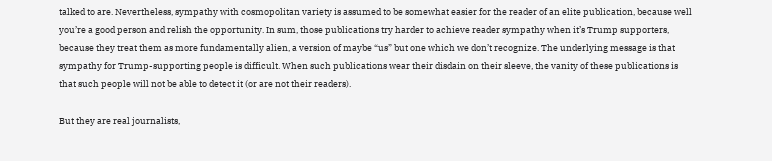talked to are. Nevertheless, sympathy with cosmopolitan variety is assumed to be somewhat easier for the reader of an elite publication, because well you’re a good person and relish the opportunity. In sum, those publications try harder to achieve reader sympathy when it’s Trump supporters, because they treat them as more fundamentally alien, a version of maybe “us” but one which we don’t recognize. The underlying message is that sympathy for Trump-supporting people is difficult. When such publications wear their disdain on their sleeve, the vanity of these publications is that such people will not be able to detect it (or are not their readers).

But they are real journalists,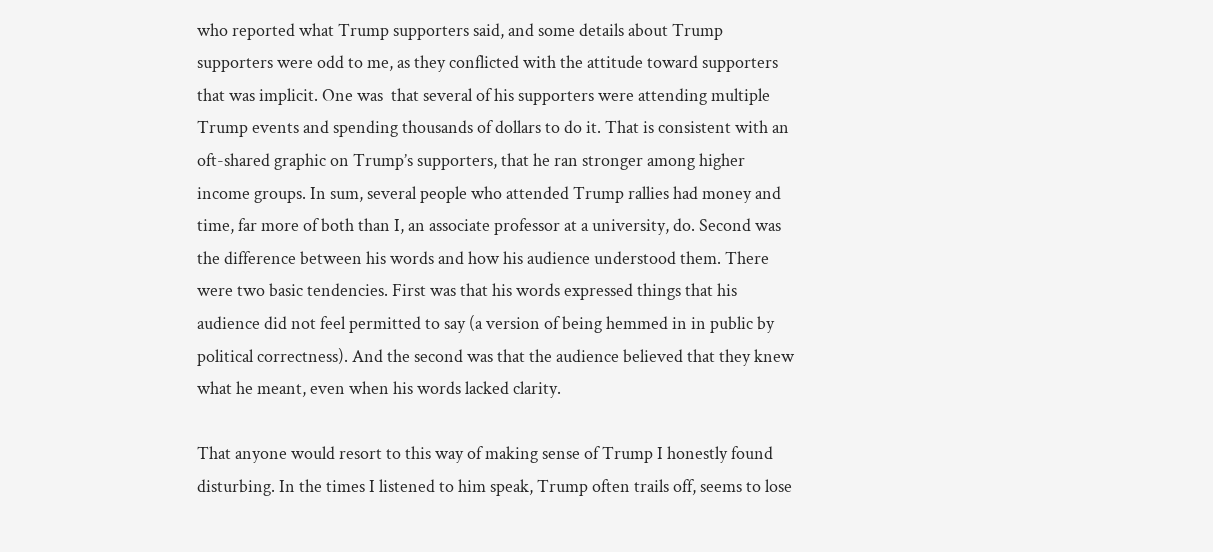who reported what Trump supporters said, and some details about Trump supporters were odd to me, as they conflicted with the attitude toward supporters that was implicit. One was  that several of his supporters were attending multiple Trump events and spending thousands of dollars to do it. That is consistent with an oft-shared graphic on Trump’s supporters, that he ran stronger among higher income groups. In sum, several people who attended Trump rallies had money and time, far more of both than I, an associate professor at a university, do. Second was the difference between his words and how his audience understood them. There were two basic tendencies. First was that his words expressed things that his audience did not feel permitted to say (a version of being hemmed in in public by political correctness). And the second was that the audience believed that they knew what he meant, even when his words lacked clarity.

That anyone would resort to this way of making sense of Trump I honestly found disturbing. In the times I listened to him speak, Trump often trails off, seems to lose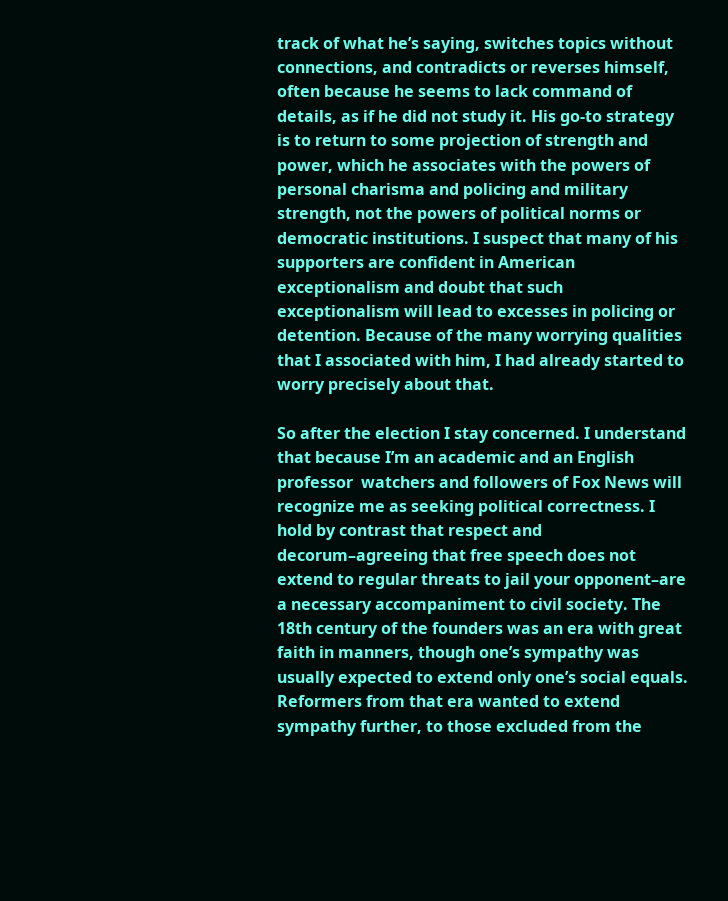track of what he’s saying, switches topics without connections, and contradicts or reverses himself, often because he seems to lack command of details, as if he did not study it. His go-to strategy is to return to some projection of strength and power, which he associates with the powers of personal charisma and policing and military strength, not the powers of political norms or democratic institutions. I suspect that many of his supporters are confident in American exceptionalism and doubt that such exceptionalism will lead to excesses in policing or detention. Because of the many worrying qualities that I associated with him, I had already started to worry precisely about that.

So after the election I stay concerned. I understand that because I’m an academic and an English professor  watchers and followers of Fox News will recognize me as seeking political correctness. I hold by contrast that respect and decorum–agreeing that free speech does not extend to regular threats to jail your opponent–are a necessary accompaniment to civil society. The 18th century of the founders was an era with great faith in manners, though one’s sympathy was usually expected to extend only one’s social equals. Reformers from that era wanted to extend sympathy further, to those excluded from the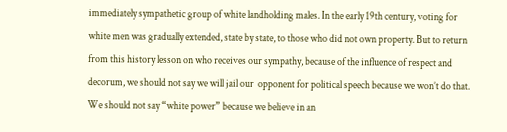immediately sympathetic group of white landholding males. In the early 19th century, voting for white men was gradually extended, state by state, to those who did not own property. But to return from this history lesson on who receives our sympathy, because of the influence of respect and decorum, we should not say we will jail our  opponent for political speech because we won’t do that. We should not say “white power” because we believe in an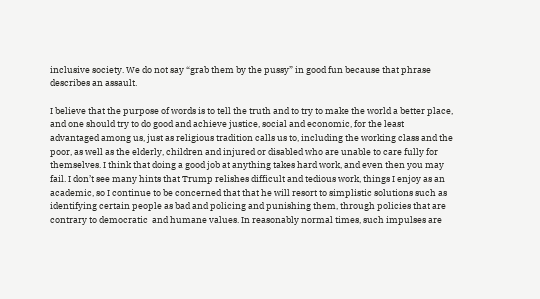inclusive society. We do not say “grab them by the pussy” in good fun because that phrase describes an assault.

I believe that the purpose of words is to tell the truth and to try to make the world a better place, and one should try to do good and achieve justice, social and economic, for the least advantaged among us, just as religious tradition calls us to, including the working class and the poor, as well as the elderly, children and injured or disabled who are unable to care fully for themselves. I think that doing a good job at anything takes hard work, and even then you may fail. I don’t see many hints that Trump relishes difficult and tedious work, things I enjoy as an academic, so I continue to be concerned that that he will resort to simplistic solutions such as identifying certain people as bad and policing and punishing them, through policies that are contrary to democratic  and humane values. In reasonably normal times, such impulses are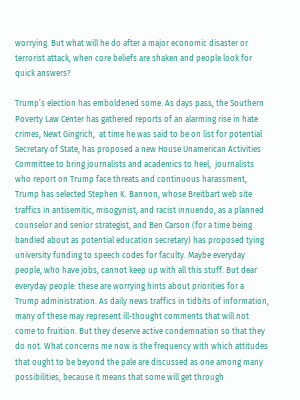worrying. But what will he do after a major economic disaster or terrorist attack, when core beliefs are shaken and people look for quick answers?

Trump’s election has emboldened some. As days pass, the Southern Poverty Law Center has gathered reports of an alarming rise in hate crimes, Newt Gingrich,  at time he was said to be on list for potential Secretary of State, has proposed a new House Unamerican Activities Committee to bring journalists and academics to heel,  journalists who report on Trump face threats and continuous harassment, Trump has selected Stephen K. Bannon, whose Breitbart web site traffics in antisemitic, misogynist, and racist innuendo, as a planned counselor and senior strategist, and Ben Carson (for a time being bandied about as potential education secretary) has proposed tying university funding to speech codes for faculty. Maybe everyday people, who have jobs, cannot keep up with all this stuff. But dear everyday people: these are worrying hints about priorities for a Trump administration. As daily news traffics in tidbits of information, many of these may represent ill-thought comments that will not come to fruition. But they deserve active condemnation so that they do not. What concerns me now is the frequency with which attitudes that ought to be beyond the pale are discussed as one among many possibilities, because it means that some will get through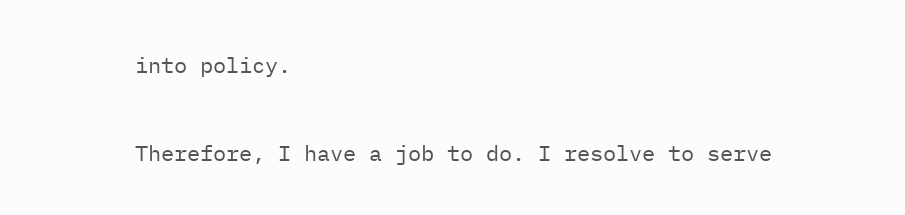into policy.

Therefore, I have a job to do. I resolve to serve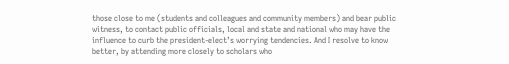those close to me (students and colleagues and community members) and bear public witness, to contact public officials, local and state and national who may have the influence to curb the president-elect’s worrying tendencies. And I resolve to know better, by attending more closely to scholars who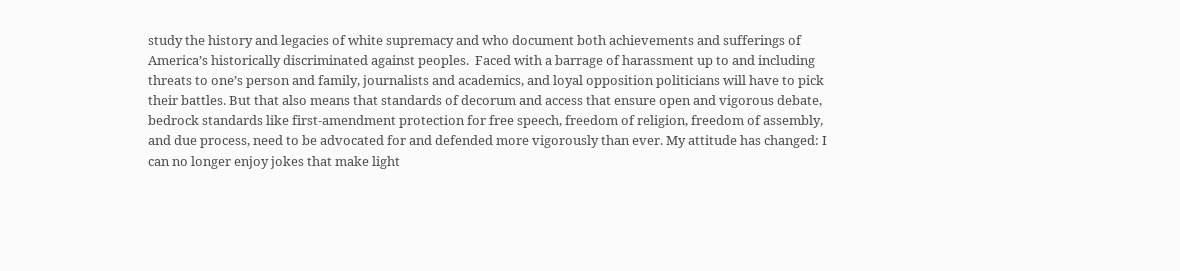study the history and legacies of white supremacy and who document both achievements and sufferings of America’s historically discriminated against peoples.  Faced with a barrage of harassment up to and including threats to one’s person and family, journalists and academics, and loyal opposition politicians will have to pick their battles. But that also means that standards of decorum and access that ensure open and vigorous debate, bedrock standards like first-amendment protection for free speech, freedom of religion, freedom of assembly, and due process, need to be advocated for and defended more vigorously than ever. My attitude has changed: I can no longer enjoy jokes that make light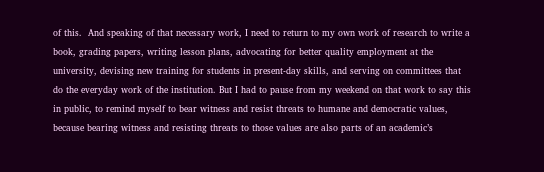of this.  And speaking of that necessary work, I need to return to my own work of research to write a book, grading papers, writing lesson plans, advocating for better quality employment at the university, devising new training for students in present-day skills, and serving on committees that do the everyday work of the institution. But I had to pause from my weekend on that work to say this in public, to remind myself to bear witness and resist threats to humane and democratic values, because bearing witness and resisting threats to those values are also parts of an academic’s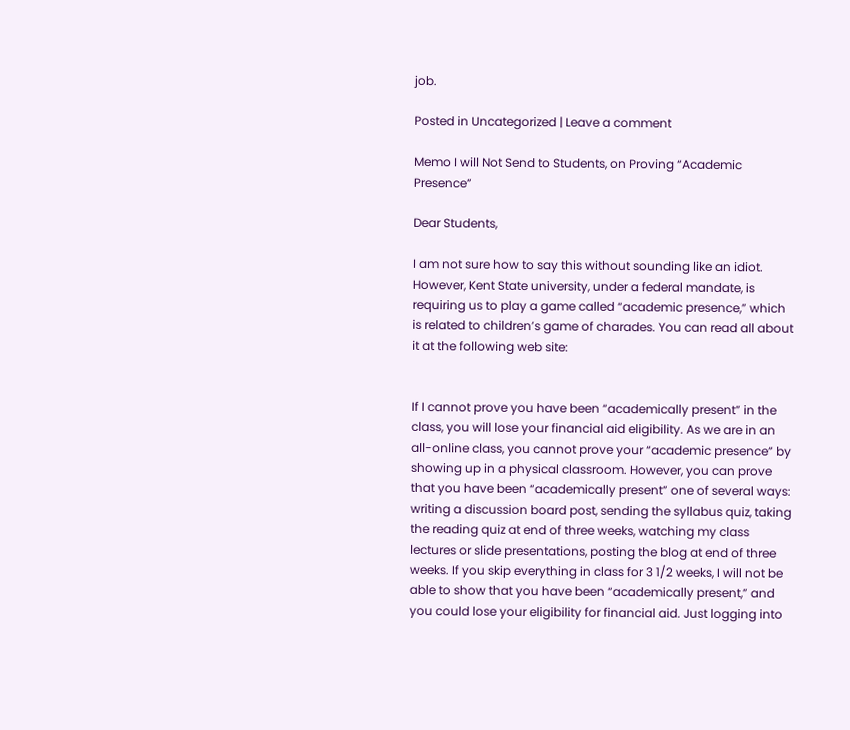job.

Posted in Uncategorized | Leave a comment

Memo I will Not Send to Students, on Proving “Academic Presence”

Dear Students,

I am not sure how to say this without sounding like an idiot. However, Kent State university, under a federal mandate, is requiring us to play a game called “academic presence,” which is related to children’s game of charades. You can read all about it at the following web site:


If I cannot prove you have been “academically present” in the class, you will lose your financial aid eligibility. As we are in an all-online class, you cannot prove your “academic presence” by showing up in a physical classroom. However, you can prove that you have been “academically present” one of several ways: writing a discussion board post, sending the syllabus quiz, taking the reading quiz at end of three weeks, watching my class lectures or slide presentations, posting the blog at end of three weeks. If you skip everything in class for 3 1/2 weeks, I will not be able to show that you have been “academically present,” and you could lose your eligibility for financial aid. Just logging into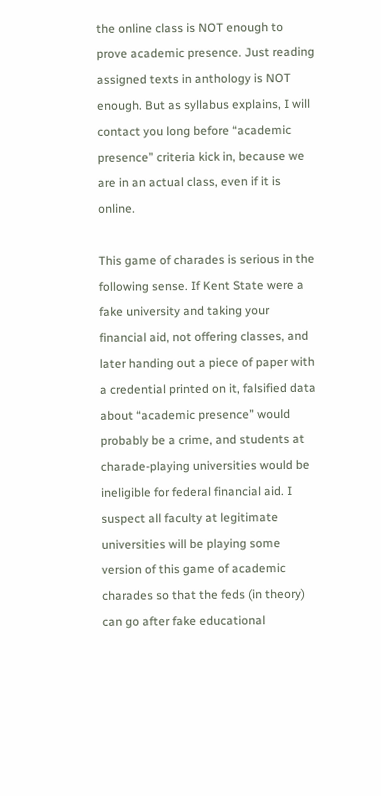the online class is NOT enough to prove academic presence. Just reading assigned texts in anthology is NOT enough. But as syllabus explains, I will contact you long before “academic presence” criteria kick in, because we are in an actual class, even if it is online.

This game of charades is serious in the following sense. If Kent State were a fake university and taking your financial aid, not offering classes, and later handing out a piece of paper with a credential printed on it, falsified data about “academic presence” would probably be a crime, and students at charade-playing universities would be ineligible for federal financial aid. I suspect all faculty at legitimate universities will be playing some version of this game of academic charades so that the feds (in theory) can go after fake educational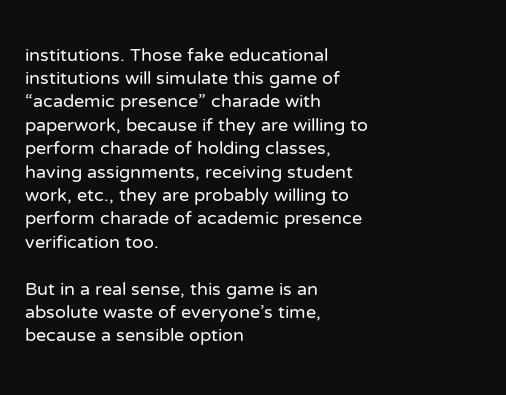institutions. Those fake educational institutions will simulate this game of “academic presence” charade with paperwork, because if they are willing to perform charade of holding classes, having assignments, receiving student work, etc., they are probably willing to perform charade of academic presence verification too.

But in a real sense, this game is an absolute waste of everyone’s time, because a sensible option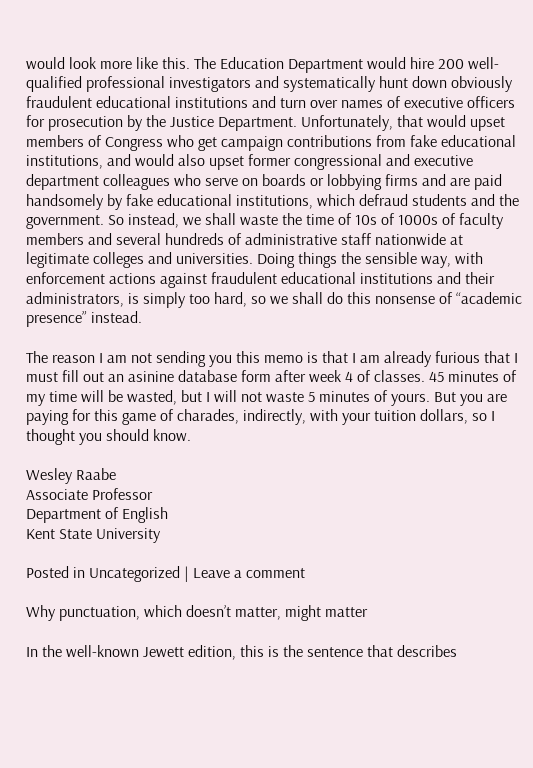would look more like this. The Education Department would hire 200 well-qualified professional investigators and systematically hunt down obviously fraudulent educational institutions and turn over names of executive officers for prosecution by the Justice Department. Unfortunately, that would upset members of Congress who get campaign contributions from fake educational institutions, and would also upset former congressional and executive department colleagues who serve on boards or lobbying firms and are paid handsomely by fake educational institutions, which defraud students and the government. So instead, we shall waste the time of 10s of 1000s of faculty members and several hundreds of administrative staff nationwide at legitimate colleges and universities. Doing things the sensible way, with enforcement actions against fraudulent educational institutions and their administrators, is simply too hard, so we shall do this nonsense of “academic presence” instead.

The reason I am not sending you this memo is that I am already furious that I must fill out an asinine database form after week 4 of classes. 45 minutes of my time will be wasted, but I will not waste 5 minutes of yours. But you are paying for this game of charades, indirectly, with your tuition dollars, so I thought you should know.

Wesley Raabe
Associate Professor
Department of English
Kent State University

Posted in Uncategorized | Leave a comment

Why punctuation, which doesn’t matter, might matter

In the well-known Jewett edition, this is the sentence that describes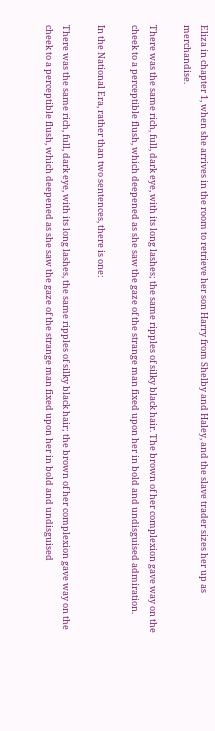Eliza in chapter 1, when she arrives in the room to retrieve her son Harry from Shelby and Haley, and the slave trader sizes her up as merchandise.

There was the same rich, full, dark eye, with its long lashes; the same ripples of silky black hair. The brown of her complexion gave way on the cheek to a perceptible flush, which deepened as she saw the gaze of the strange man fixed upon her in bold and undisguised admiration.

In the National Era, rather than two sentences, there is one:

There was the same rich, full, dark eye, with its long lashes, the same ripples of silky black hair; the brown of her complexion gave way on the cheek to a perceptible flush, which deepened as she saw the gaze of the strange man fixed upon her in bold and undisguised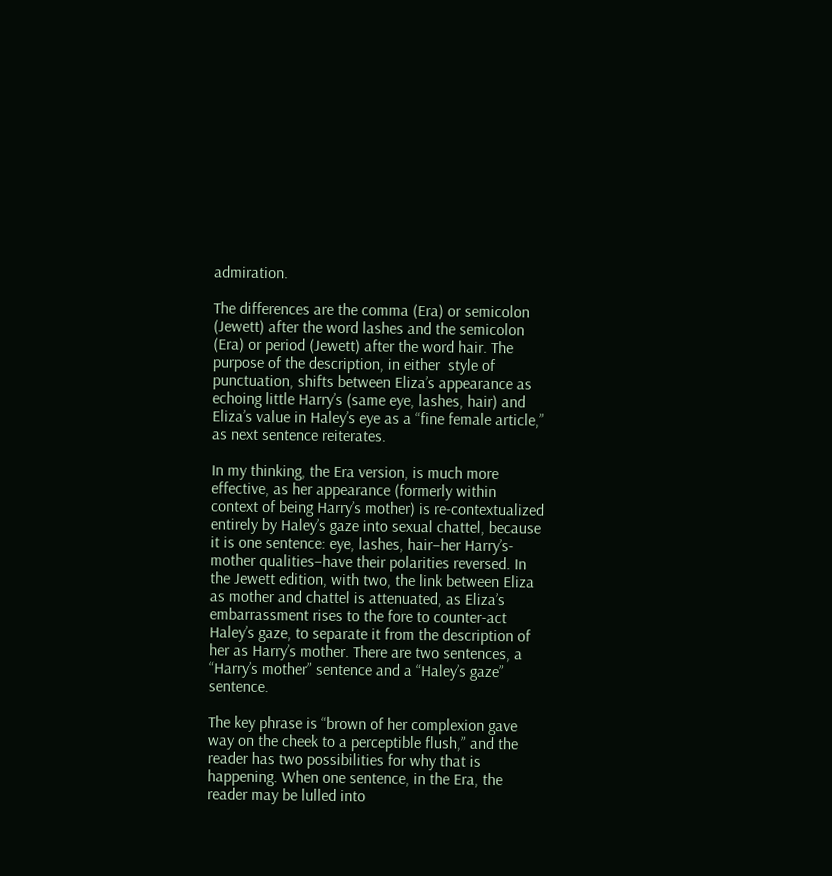admiration.

The differences are the comma (Era) or semicolon (Jewett) after the word lashes and the semicolon (Era) or period (Jewett) after the word hair. The purpose of the description, in either  style of punctuation, shifts between Eliza’s appearance as echoing little Harry’s (same eye, lashes, hair) and Eliza’s value in Haley’s eye as a “fine female article,” as next sentence reiterates.

In my thinking, the Era version, is much more effective, as her appearance (formerly within context of being Harry’s mother) is re-contextualized entirely by Haley’s gaze into sexual chattel, because it is one sentence: eye, lashes, hair–her Harry’s-mother qualities–have their polarities reversed. In the Jewett edition, with two, the link between Eliza as mother and chattel is attenuated, as Eliza’s embarrassment rises to the fore to counter-act Haley’s gaze, to separate it from the description of her as Harry’s mother. There are two sentences, a “Harry’s mother” sentence and a “Haley’s gaze” sentence.

The key phrase is “brown of her complexion gave way on the cheek to a perceptible flush,” and the reader has two possibilities for why that is happening. When one sentence, in the Era, the reader may be lulled into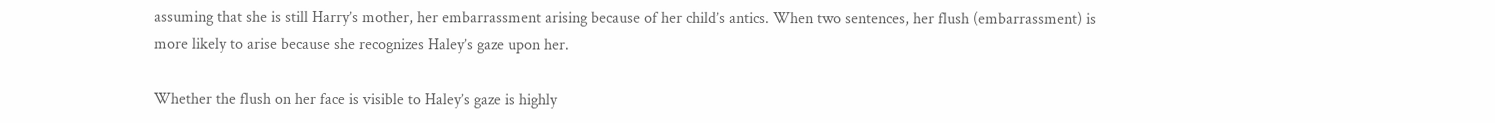assuming that she is still Harry’s mother, her embarrassment arising because of her child’s antics. When two sentences, her flush (embarrassment) is more likely to arise because she recognizes Haley’s gaze upon her.

Whether the flush on her face is visible to Haley’s gaze is highly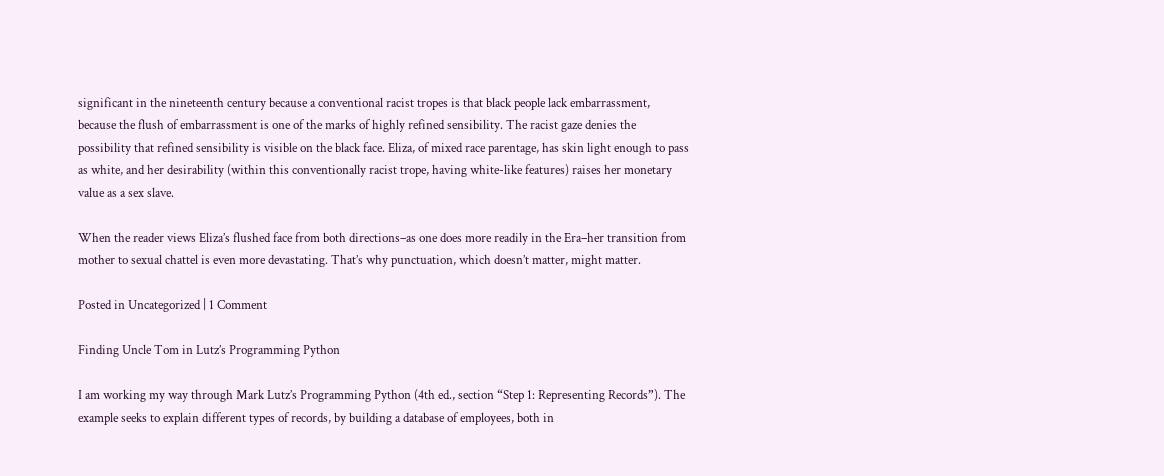significant in the nineteenth century because a conventional racist tropes is that black people lack embarrassment, because the flush of embarrassment is one of the marks of highly refined sensibility. The racist gaze denies the possibility that refined sensibility is visible on the black face. Eliza, of mixed race parentage, has skin light enough to pass as white, and her desirability (within this conventionally racist trope, having white-like features) raises her monetary value as a sex slave.

When the reader views Eliza’s flushed face from both directions–as one does more readily in the Era–her transition from mother to sexual chattel is even more devastating. That’s why punctuation, which doesn’t matter, might matter.

Posted in Uncategorized | 1 Comment

Finding Uncle Tom in Lutz’s Programming Python

I am working my way through Mark Lutz’s Programming Python (4th ed., section “Step 1: Representing Records”). The example seeks to explain different types of records, by building a database of employees, both in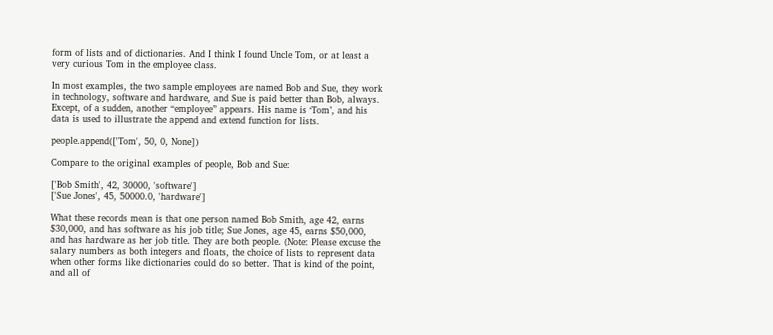form of lists and of dictionaries. And I think I found Uncle Tom, or at least a very curious Tom in the employee class.

In most examples, the two sample employees are named Bob and Sue, they work in technology, software and hardware, and Sue is paid better than Bob, always. Except, of a sudden, another “employee” appears. His name is ‘Tom’, and his data is used to illustrate the append and extend function for lists.

people.append(['Tom', 50, 0, None])

Compare to the original examples of people, Bob and Sue:

['Bob Smith', 42, 30000, 'software']
['Sue Jones', 45, 50000.0, 'hardware']

What these records mean is that one person named Bob Smith, age 42, earns $30,000, and has software as his job title; Sue Jones, age 45, earns $50,000, and has hardware as her job title. They are both people. (Note: Please excuse the salary numbers as both integers and floats, the choice of lists to represent data when other forms like dictionaries could do so better. That is kind of the point, and all of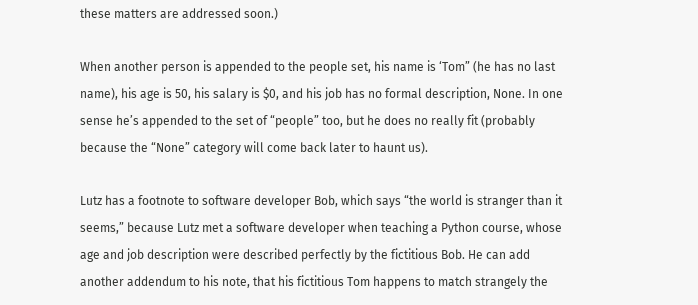these matters are addressed soon.)

When another person is appended to the people set, his name is ‘Tom” (he has no last name), his age is 50, his salary is $0, and his job has no formal description, None. In one sense he’s appended to the set of “people” too, but he does no really fit (probably because the “None” category will come back later to haunt us).

Lutz has a footnote to software developer Bob, which says “the world is stranger than it seems,” because Lutz met a software developer when teaching a Python course, whose age and job description were described perfectly by the fictitious Bob. He can add another addendum to his note, that his fictitious Tom happens to match strangely the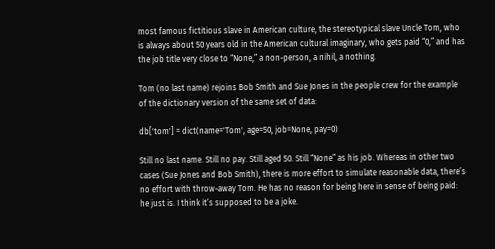most famous fictitious slave in American culture, the stereotypical slave Uncle Tom, who is always about 50 years old in the American cultural imaginary, who gets paid “0,” and has the job title very close to “None,” a non-person, a nihil, a nothing.

Tom (no last name) rejoins Bob Smith and Sue Jones in the people crew for the example of the dictionary version of the same set of data:

db['tom'] = dict(name='Tom', age=50, job=None, pay=0)

Still no last name. Still no pay. Still aged 50. Still “None” as his job. Whereas in other two cases (Sue Jones and Bob Smith), there is more effort to simulate reasonable data, there’s no effort with throw-away Tom. He has no reason for being here in sense of being paid: he just is. I think it’s supposed to be a joke.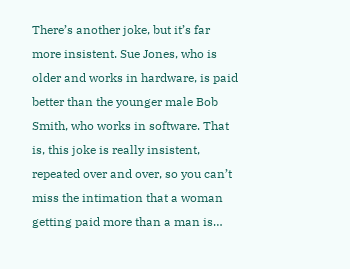There’s another joke, but it’s far more insistent. Sue Jones, who is older and works in hardware, is paid better than the younger male Bob Smith, who works in software. That is, this joke is really insistent, repeated over and over, so you can’t miss the intimation that a woman getting paid more than a man is…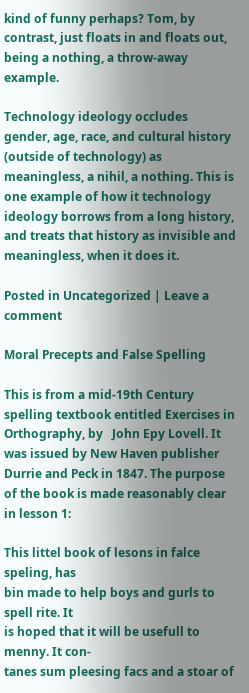kind of funny perhaps? Tom, by contrast, just floats in and floats out, being a nothing, a throw-away example.

Technology ideology occludes gender, age, race, and cultural history (outside of technology) as meaningless, a nihil, a nothing. This is one example of how it technology ideology borrows from a long history, and treats that history as invisible and meaningless, when it does it.

Posted in Uncategorized | Leave a comment

Moral Precepts and False Spelling

This is from a mid-19th Century spelling textbook entitled Exercises in Orthography, by   John Epy Lovell. It was issued by New Haven publisher Durrie and Peck in 1847. The purpose of the book is made reasonably clear in lesson 1:

This littel book of lesons in falce speling, has
bin made to help boys and gurls to spell rite. It
is hoped that it will be usefull to menny. It con-
tanes sum pleesing facs and a stoar of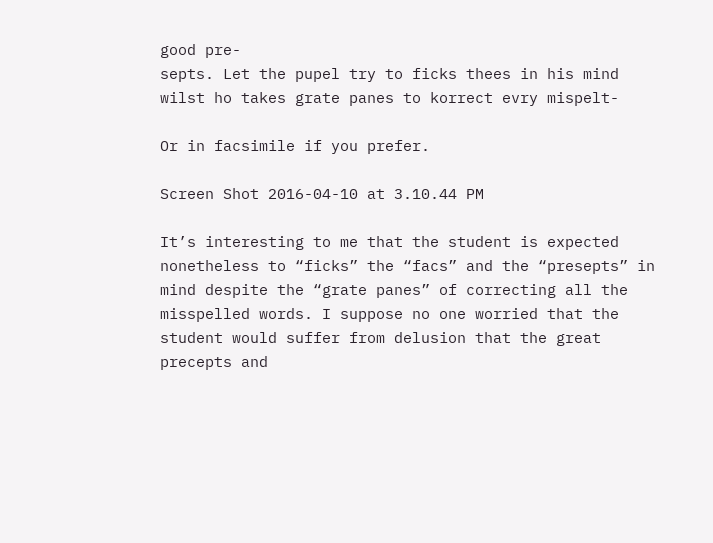good pre-
septs. Let the pupel try to ficks thees in his mind
wilst ho takes grate panes to korrect evry mispelt-

Or in facsimile if you prefer.

Screen Shot 2016-04-10 at 3.10.44 PM

It’s interesting to me that the student is expected nonetheless to “ficks” the “facs” and the “presepts” in mind despite the “grate panes” of correcting all the misspelled words. I suppose no one worried that the student would suffer from delusion that the great precepts and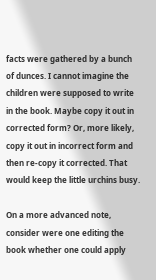facts were gathered by a bunch of dunces. I cannot imagine the children were supposed to write in the book. Maybe copy it out in corrected form? Or, more likely, copy it out in incorrect form and then re-copy it corrected. That would keep the little urchins busy.

On a more advanced note, consider were one editing the book whether one could apply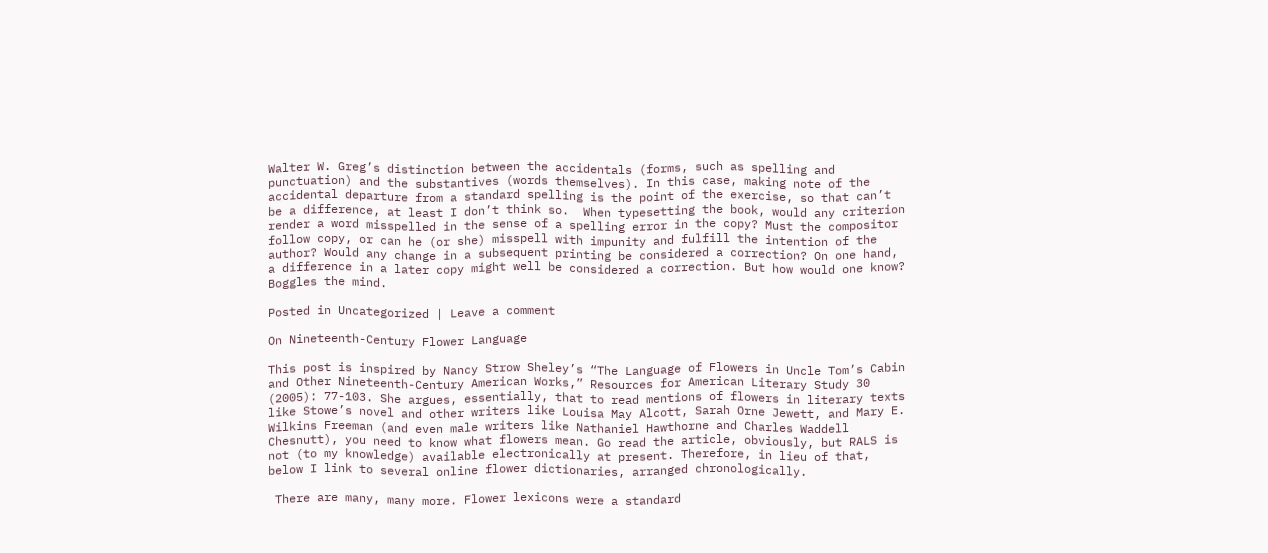Walter W. Greg’s distinction between the accidentals (forms, such as spelling and punctuation) and the substantives (words themselves). In this case, making note of the accidental departure from a standard spelling is the point of the exercise, so that can’t be a difference, at least I don’t think so.  When typesetting the book, would any criterion render a word misspelled in the sense of a spelling error in the copy? Must the compositor follow copy, or can he (or she) misspell with impunity and fulfill the intention of the author? Would any change in a subsequent printing be considered a correction? On one hand, a difference in a later copy might well be considered a correction. But how would one know? Boggles the mind.

Posted in Uncategorized | Leave a comment

On Nineteenth-Century Flower Language

This post is inspired by Nancy Strow Sheley’s “The Language of Flowers in Uncle Tom’s Cabin and Other Nineteenth-Century American Works,” Resources for American Literary Study 30 (2005): 77-103. She argues, essentially, that to read mentions of flowers in literary texts like Stowe’s novel and other writers like Louisa May Alcott, Sarah Orne Jewett, and Mary E. Wilkins Freeman (and even male writers like Nathaniel Hawthorne and Charles Waddell Chesnutt), you need to know what flowers mean. Go read the article, obviously, but RALS is not (to my knowledge) available electronically at present. Therefore, in lieu of that, below I link to several online flower dictionaries, arranged chronologically.

 There are many, many more. Flower lexicons were a standard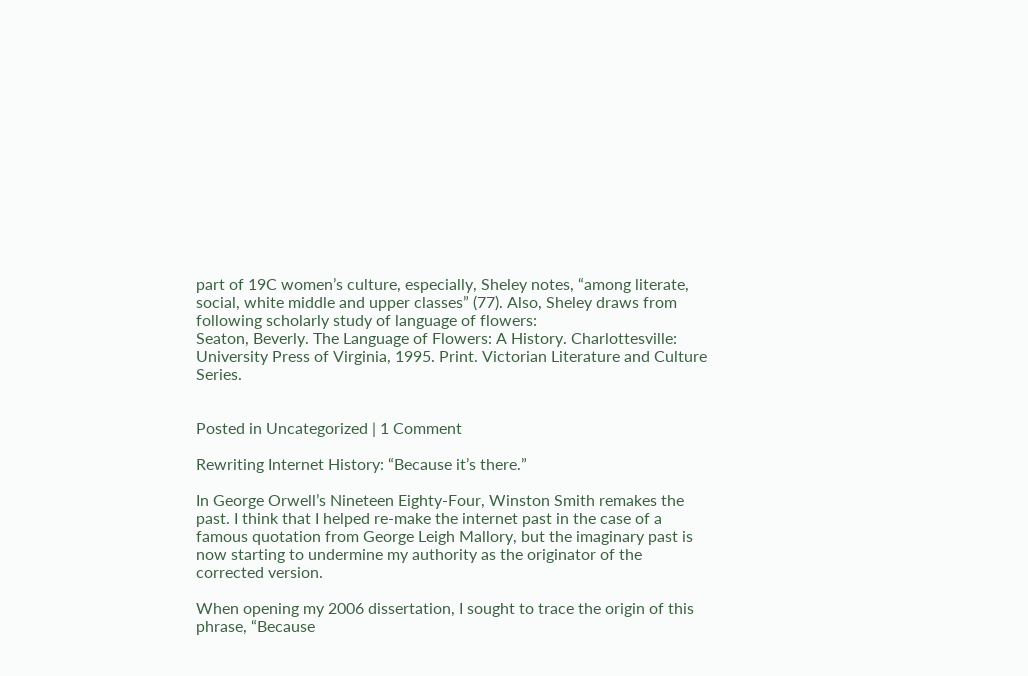part of 19C women’s culture, especially, Sheley notes, “among literate, social, white middle and upper classes” (77). Also, Sheley draws from following scholarly study of language of flowers:
Seaton, Beverly. The Language of Flowers: A History. Charlottesville: University Press of Virginia, 1995. Print. Victorian Literature and Culture Series.


Posted in Uncategorized | 1 Comment

Rewriting Internet History: “Because it’s there.”

In George Orwell’s Nineteen Eighty-Four, Winston Smith remakes the past. I think that I helped re-make the internet past in the case of a famous quotation from George Leigh Mallory, but the imaginary past is now starting to undermine my authority as the originator of the corrected version.

When opening my 2006 dissertation, I sought to trace the origin of this phrase, “Because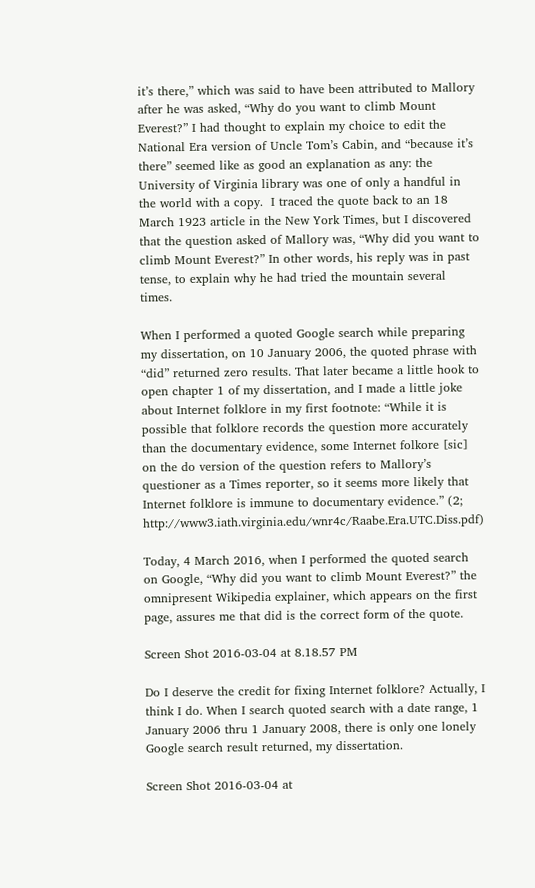it’s there,” which was said to have been attributed to Mallory after he was asked, “Why do you want to climb Mount Everest?” I had thought to explain my choice to edit the National Era version of Uncle Tom’s Cabin, and “because it’s there” seemed like as good an explanation as any: the University of Virginia library was one of only a handful in the world with a copy.  I traced the quote back to an 18 March 1923 article in the New York Times, but I discovered that the question asked of Mallory was, “Why did you want to climb Mount Everest?” In other words, his reply was in past tense, to explain why he had tried the mountain several times.

When I performed a quoted Google search while preparing my dissertation, on 10 January 2006, the quoted phrase with “did” returned zero results. That later became a little hook to open chapter 1 of my dissertation, and I made a little joke about Internet folklore in my first footnote: “While it is possible that folklore records the question more accurately than the documentary evidence, some Internet folkore [sic] on the do version of the question refers to Mallory’s questioner as a Times reporter, so it seems more likely that Internet folklore is immune to documentary evidence.” (2; http://www3.iath.virginia.edu/wnr4c/Raabe.Era.UTC.Diss.pdf)

Today, 4 March 2016, when I performed the quoted search on Google, “Why did you want to climb Mount Everest?” the omnipresent Wikipedia explainer, which appears on the first page, assures me that did is the correct form of the quote.

Screen Shot 2016-03-04 at 8.18.57 PM

Do I deserve the credit for fixing Internet folklore? Actually, I think I do. When I search quoted search with a date range, 1 January 2006 thru 1 January 2008, there is only one lonely Google search result returned, my dissertation.

Screen Shot 2016-03-04 at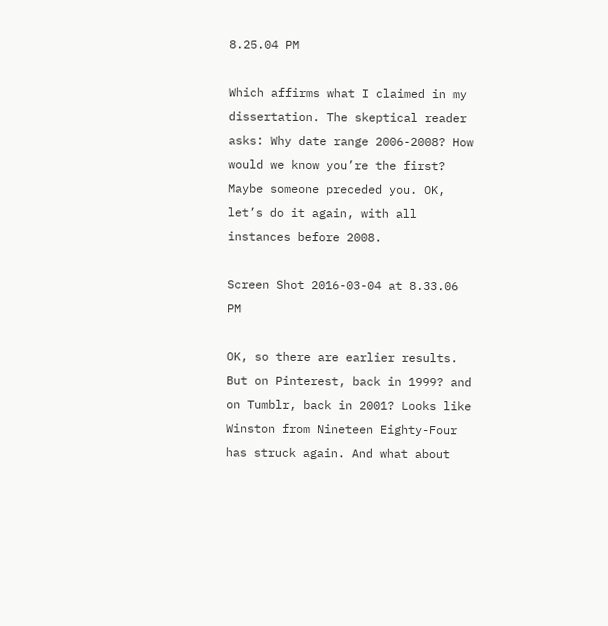8.25.04 PM

Which affirms what I claimed in my dissertation. The skeptical reader asks: Why date range 2006-2008? How would we know you’re the first? Maybe someone preceded you. OK, let’s do it again, with all instances before 2008.

Screen Shot 2016-03-04 at 8.33.06 PM

OK, so there are earlier results. But on Pinterest, back in 1999? and on Tumblr, back in 2001? Looks like Winston from Nineteen Eighty-Four has struck again. And what about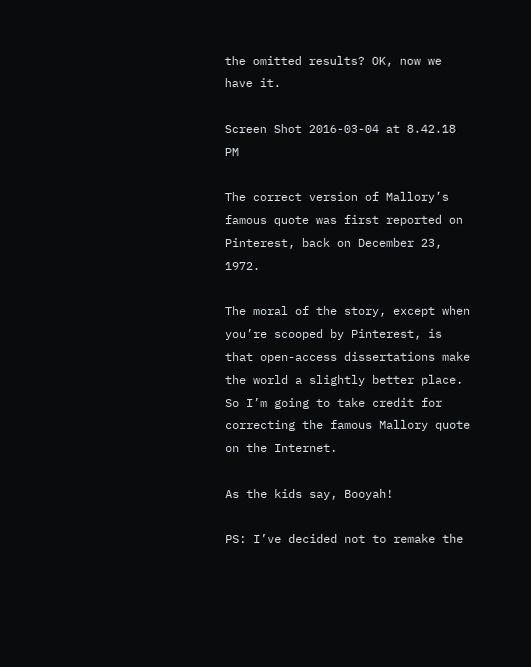the omitted results? OK, now we have it.

Screen Shot 2016-03-04 at 8.42.18 PM

The correct version of Mallory’s famous quote was first reported on Pinterest, back on December 23, 1972.

The moral of the story, except when you’re scooped by Pinterest, is that open-access dissertations make the world a slightly better place. So I’m going to take credit for correcting the famous Mallory quote on the Internet.

As the kids say, Booyah!

PS: I’ve decided not to remake the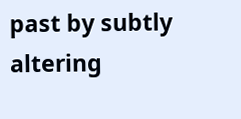past by subtly altering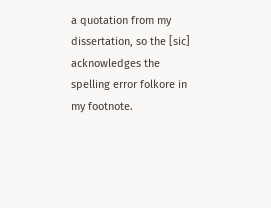a quotation from my dissertation, so the [sic] acknowledges the spelling error folkore in my footnote.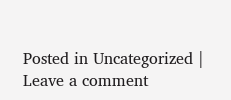Posted in Uncategorized | Leave a comment